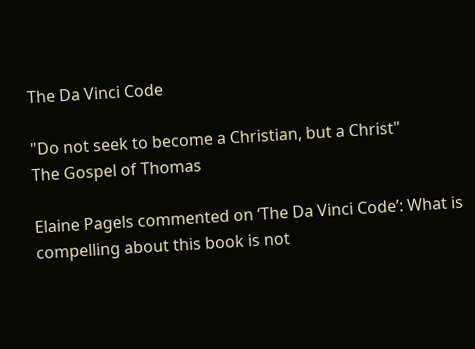The Da Vinci Code

"Do not seek to become a Christian, but a Christ"
The Gospel of Thomas

Elaine Pagels commented on ‘The Da Vinci Code’: What is compelling about this book is not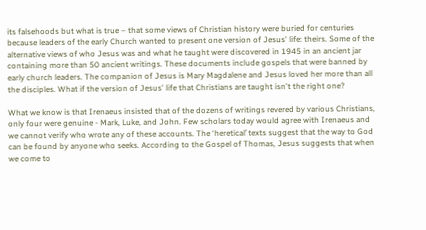its falsehoods but what is true – that some views of Christian history were buried for centuries because leaders of the early Church wanted to present one version of Jesus' life: theirs. Some of the alternative views of who Jesus was and what he taught were discovered in 1945 in an ancient jar containing more than 50 ancient writings. These documents include gospels that were banned by early church leaders. The companion of Jesus is Mary Magdalene and Jesus loved her more than all the disciples. What if the version of Jesus' life that Christians are taught isn't the right one?

What we know is that Irenaeus insisted that of the dozens of writings revered by various Christians, only four were genuine - Mark, Luke, and John. Few scholars today would agree with Irenaeus and we cannot verify who wrote any of these accounts. The ‘heretical’ texts suggest that the way to God can be found by anyone who seeks. According to the Gospel of Thomas, Jesus suggests that when we come to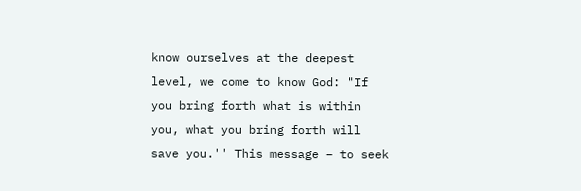know ourselves at the deepest level, we come to know God: "If you bring forth what is within you, what you bring forth will save you.'' This message – to seek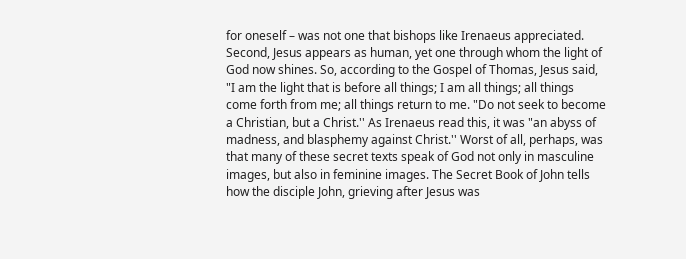for oneself – was not one that bishops like Irenaeus appreciated. Second, Jesus appears as human, yet one through whom the light of God now shines. So, according to the Gospel of Thomas, Jesus said, "I am the light that is before all things; I am all things; all things come forth from me; all things return to me. "Do not seek to become a Christian, but a Christ.'' As Irenaeus read this, it was "an abyss of madness, and blasphemy against Christ.'' Worst of all, perhaps, was that many of these secret texts speak of God not only in masculine images, but also in feminine images. The Secret Book of John tells how the disciple John, grieving after Jesus was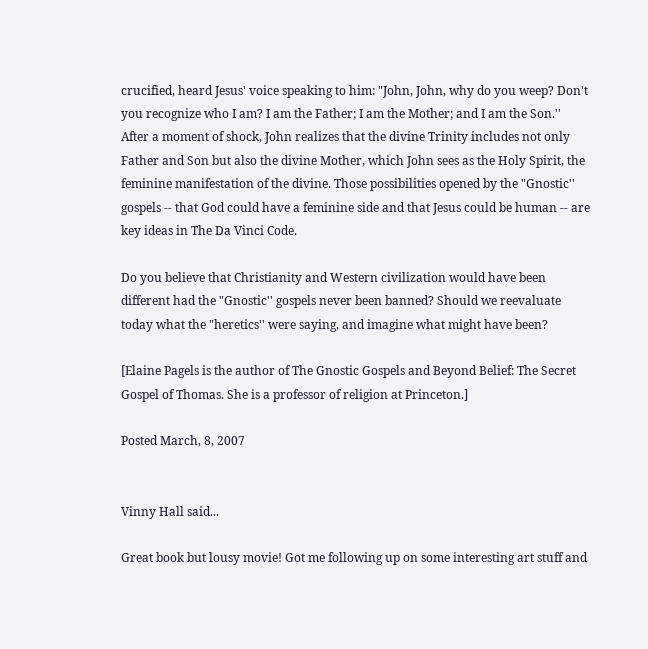crucified, heard Jesus' voice speaking to him: "John, John, why do you weep? Don't you recognize who I am? I am the Father; I am the Mother; and I am the Son.'' After a moment of shock, John realizes that the divine Trinity includes not only Father and Son but also the divine Mother, which John sees as the Holy Spirit, the feminine manifestation of the divine. Those possibilities opened by the "Gnostic'' gospels -- that God could have a feminine side and that Jesus could be human -- are key ideas in The Da Vinci Code.

Do you believe that Christianity and Western civilization would have been different had the "Gnostic'' gospels never been banned? Should we reevaluate today what the "heretics'' were saying, and imagine what might have been?

[Elaine Pagels is the author of The Gnostic Gospels and Beyond Belief: The Secret Gospel of Thomas. She is a professor of religion at Princeton.]

Posted March, 8, 2007


Vinny Hall said...

Great book but lousy movie! Got me following up on some interesting art stuff and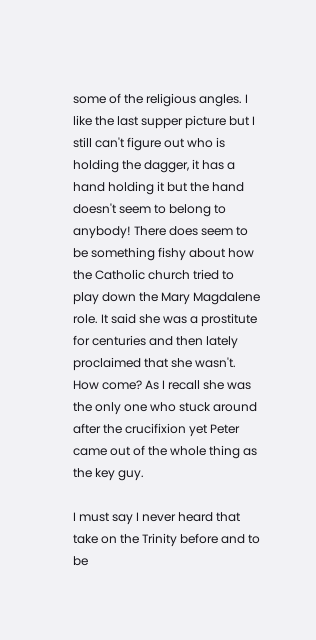some of the religious angles. I like the last supper picture but I still can't figure out who is holding the dagger, it has a hand holding it but the hand doesn't seem to belong to anybody! There does seem to be something fishy about how the Catholic church tried to play down the Mary Magdalene role. It said she was a prostitute for centuries and then lately proclaimed that she wasn't. How come? As I recall she was the only one who stuck around after the crucifixion yet Peter came out of the whole thing as the key guy.

I must say I never heard that take on the Trinity before and to be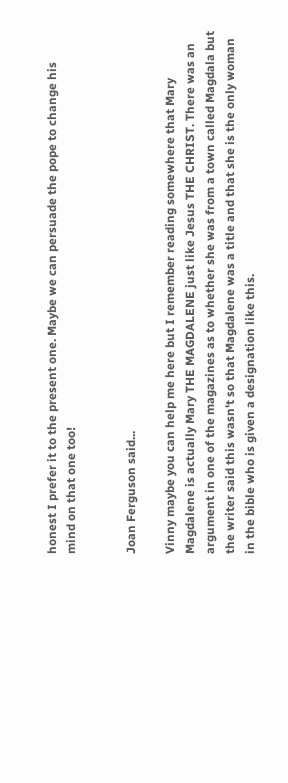honest I prefer it to the present one. Maybe we can persuade the pope to change his mind on that one too!


Joan Ferguson said...

Vinny maybe you can help me here but I remember reading somewhere that Mary Magdalene is actually Mary THE MAGDALENE just like Jesus THE CHRIST. There was an argument in one of the magazines as to whether she was from a town called Magdala but the writer said this wasn't so that Magdalene was a title and that she is the only woman in the bible who is given a designation like this.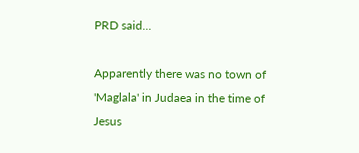PRD said...

Apparently there was no town of 'Maglala' in Judaea in the time of Jesus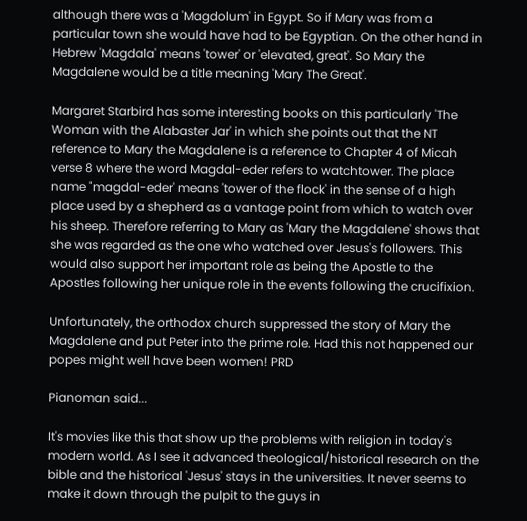although there was a 'Magdolum' in Egypt. So if Mary was from a particular town she would have had to be Egyptian. On the other hand in Hebrew 'Magdala' means 'tower' or 'elevated, great'. So Mary the Magdalene would be a title meaning 'Mary The Great'.

Margaret Starbird has some interesting books on this particularly 'The Woman with the Alabaster Jar' in which she points out that the NT reference to Mary the Magdalene is a reference to Chapter 4 of Micah verse 8 where the word Magdal-eder refers to watchtower. The place name "magdal-eder' means 'tower of the flock' in the sense of a high place used by a shepherd as a vantage point from which to watch over his sheep. Therefore referring to Mary as 'Mary the Magdalene' shows that she was regarded as the one who watched over Jesus's followers. This would also support her important role as being the Apostle to the Apostles following her unique role in the events following the crucifixion.

Unfortunately, the orthodox church suppressed the story of Mary the Magdalene and put Peter into the prime role. Had this not happened our popes might well have been women! PRD

Pianoman said...

It's movies like this that show up the problems with religion in today's modern world. As I see it advanced theological/historical research on the bible and the historical 'Jesus' stays in the universities. It never seems to make it down through the pulpit to the guys in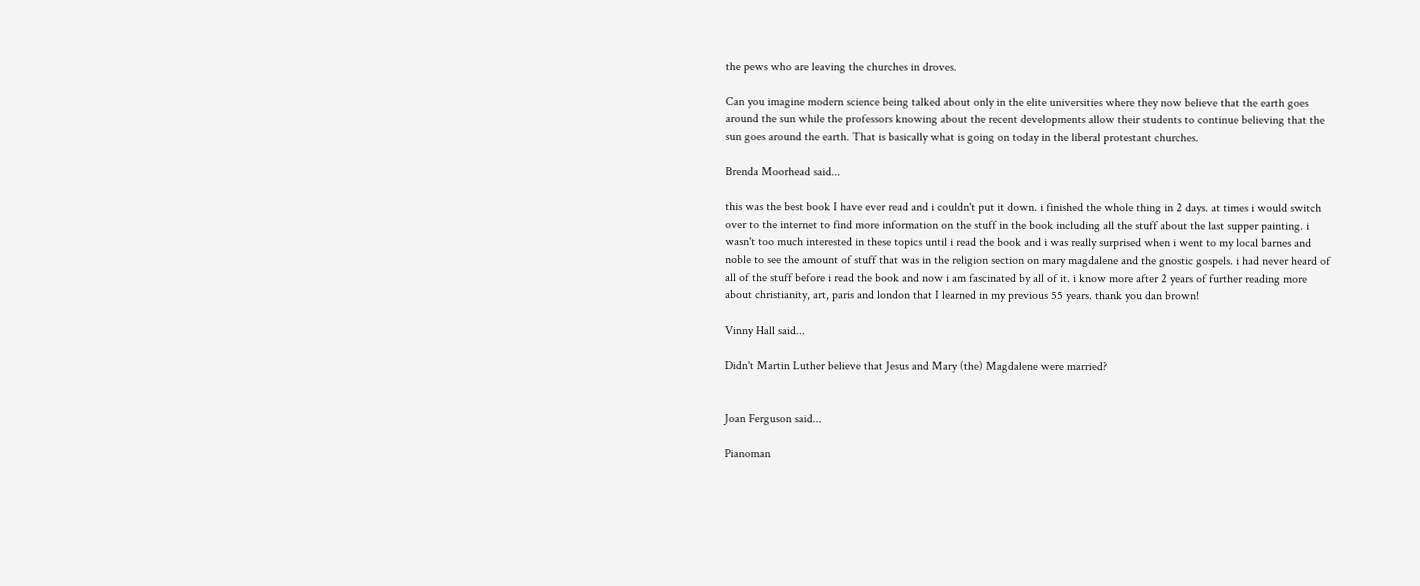the pews who are leaving the churches in droves.

Can you imagine modern science being talked about only in the elite universities where they now believe that the earth goes around the sun while the professors knowing about the recent developments allow their students to continue believing that the sun goes around the earth. That is basically what is going on today in the liberal protestant churches.

Brenda Moorhead said...

this was the best book I have ever read and i couldn't put it down. i finished the whole thing in 2 days. at times i would switch over to the internet to find more information on the stuff in the book including all the stuff about the last supper painting. i wasn't too much interested in these topics until i read the book and i was really surprised when i went to my local barnes and noble to see the amount of stuff that was in the religion section on mary magdalene and the gnostic gospels. i had never heard of all of the stuff before i read the book and now i am fascinated by all of it. i know more after 2 years of further reading more about christianity, art, paris and london that I learned in my previous 55 years. thank you dan brown!

Vinny Hall said...

Didn't Martin Luther believe that Jesus and Mary (the) Magdalene were married?


Joan Ferguson said...

Pianoman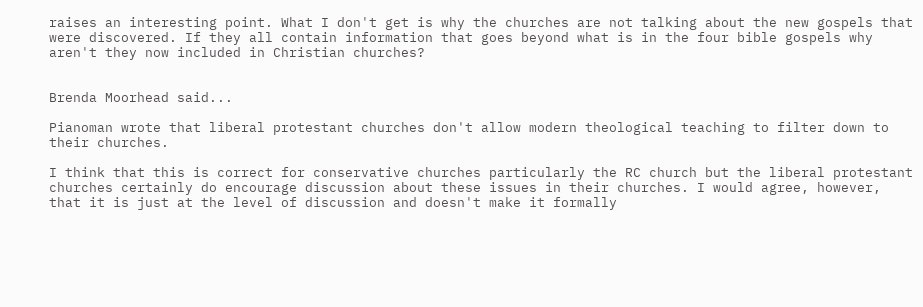raises an interesting point. What I don't get is why the churches are not talking about the new gospels that were discovered. If they all contain information that goes beyond what is in the four bible gospels why aren't they now included in Christian churches?


Brenda Moorhead said...

Pianoman wrote that liberal protestant churches don't allow modern theological teaching to filter down to their churches.

I think that this is correct for conservative churches particularly the RC church but the liberal protestant churches certainly do encourage discussion about these issues in their churches. I would agree, however, that it is just at the level of discussion and doesn't make it formally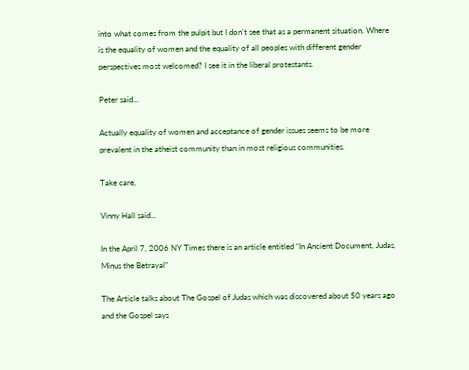into what comes from the pulpit but I don't see that as a permanent situation. Where is the equality of women and the equality of all peoples with different gender perspectives most welcomed? I see it in the liberal protestants.

Peter said...

Actually equality of women and acceptance of gender issues seems to be more prevalent in the atheist community than in most religious communities.

Take care,

Vinny Hall said...

In the April 7, 2006 NY Times there is an article entitled “In Ancient Document, Judas, Minus the Betrayal”

The Article talks about The Gospel of Judas which was discovered about 50 years ago and the Gospel says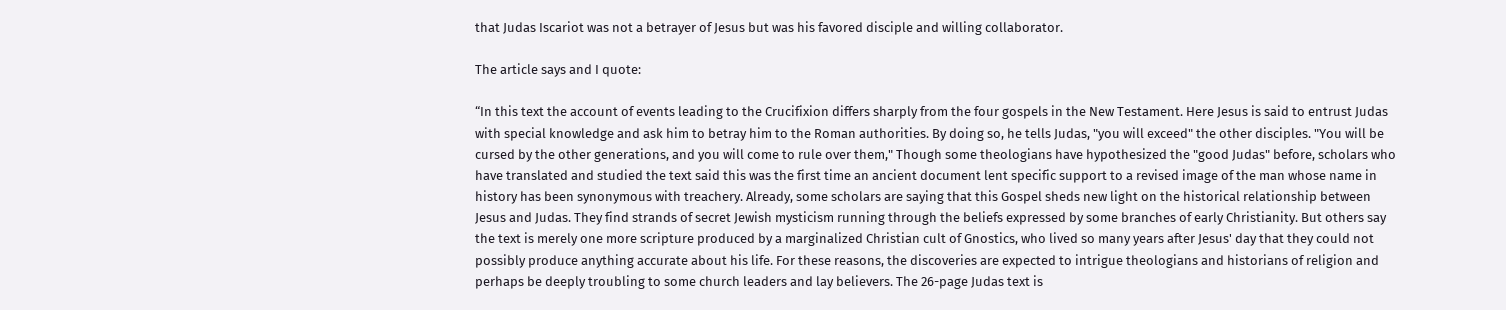that Judas Iscariot was not a betrayer of Jesus but was his favored disciple and willing collaborator.

The article says and I quote:

“In this text the account of events leading to the Crucifixion differs sharply from the four gospels in the New Testament. Here Jesus is said to entrust Judas with special knowledge and ask him to betray him to the Roman authorities. By doing so, he tells Judas, "you will exceed" the other disciples. "You will be cursed by the other generations, and you will come to rule over them," Though some theologians have hypothesized the "good Judas" before, scholars who have translated and studied the text said this was the first time an ancient document lent specific support to a revised image of the man whose name in history has been synonymous with treachery. Already, some scholars are saying that this Gospel sheds new light on the historical relationship between Jesus and Judas. They find strands of secret Jewish mysticism running through the beliefs expressed by some branches of early Christianity. But others say the text is merely one more scripture produced by a marginalized Christian cult of Gnostics, who lived so many years after Jesus' day that they could not possibly produce anything accurate about his life. For these reasons, the discoveries are expected to intrigue theologians and historians of religion and perhaps be deeply troubling to some church leaders and lay believers. The 26-page Judas text is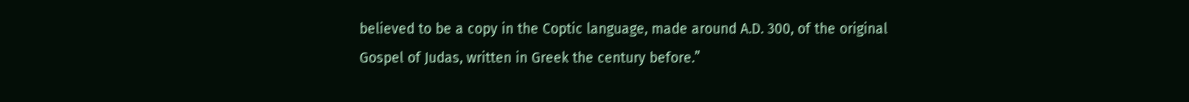believed to be a copy in the Coptic language, made around A.D. 300, of the original Gospel of Judas, written in Greek the century before.”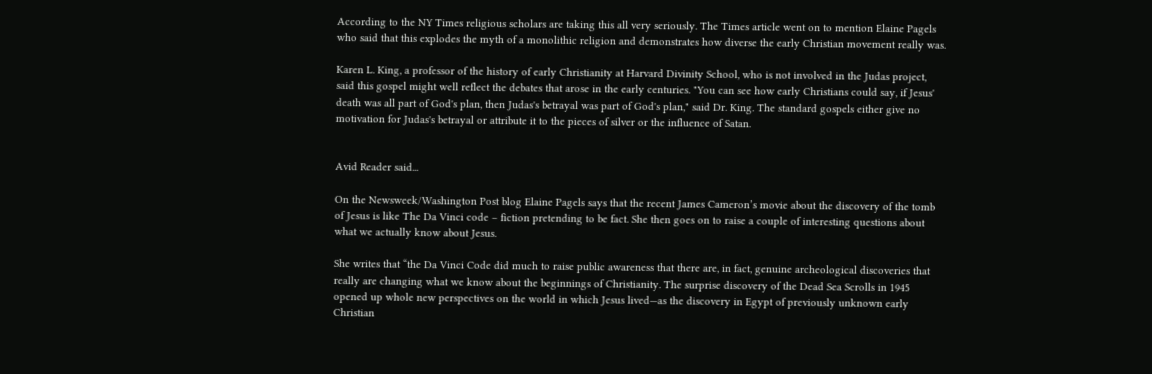According to the NY Times religious scholars are taking this all very seriously. The Times article went on to mention Elaine Pagels who said that this explodes the myth of a monolithic religion and demonstrates how diverse the early Christian movement really was.

Karen L. King, a professor of the history of early Christianity at Harvard Divinity School, who is not involved in the Judas project, said this gospel might well reflect the debates that arose in the early centuries. "You can see how early Christians could say, if Jesus' death was all part of God's plan, then Judas's betrayal was part of God's plan," said Dr. King. The standard gospels either give no motivation for Judas's betrayal or attribute it to the pieces of silver or the influence of Satan.


Avid Reader said...

On the Newsweek/Washington Post blog Elaine Pagels says that the recent James Cameron’s movie about the discovery of the tomb of Jesus is like The Da Vinci code – fiction pretending to be fact. She then goes on to raise a couple of interesting questions about what we actually know about Jesus.

She writes that “the Da Vinci Code did much to raise public awareness that there are, in fact, genuine archeological discoveries that really are changing what we know about the beginnings of Christianity. The surprise discovery of the Dead Sea Scrolls in 1945 opened up whole new perspectives on the world in which Jesus lived—as the discovery in Egypt of previously unknown early Christian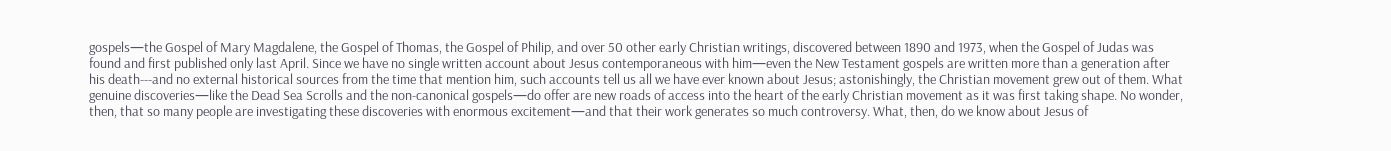gospels—the Gospel of Mary Magdalene, the Gospel of Thomas, the Gospel of Philip, and over 50 other early Christian writings, discovered between 1890 and 1973, when the Gospel of Judas was found and first published only last April. Since we have no single written account about Jesus contemporaneous with him—even the New Testament gospels are written more than a generation after his death---and no external historical sources from the time that mention him, such accounts tell us all we have ever known about Jesus; astonishingly, the Christian movement grew out of them. What genuine discoveries—like the Dead Sea Scrolls and the non-canonical gospels—do offer are new roads of access into the heart of the early Christian movement as it was first taking shape. No wonder, then, that so many people are investigating these discoveries with enormous excitement—and that their work generates so much controversy. What, then, do we know about Jesus of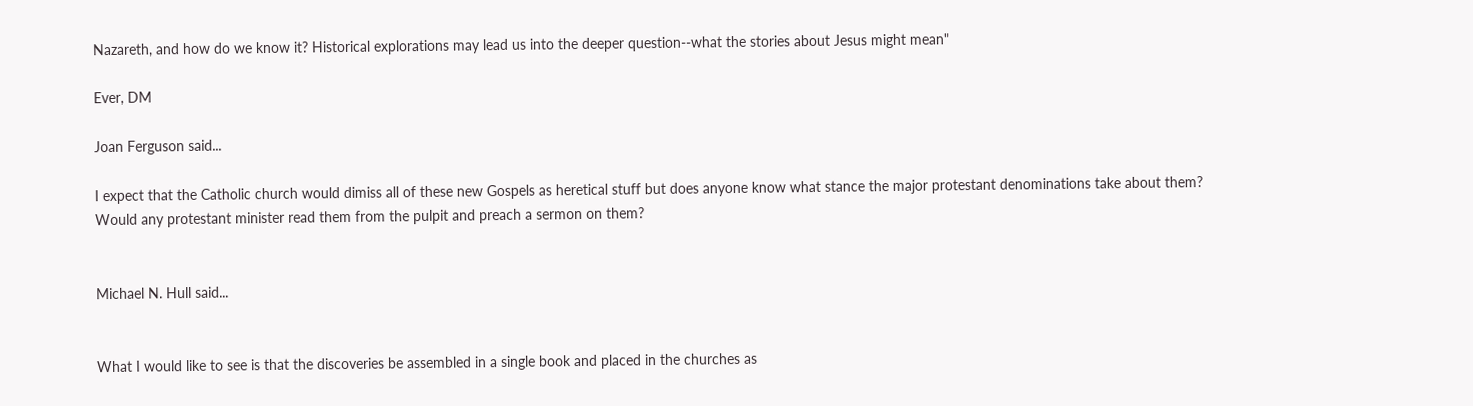Nazareth, and how do we know it? Historical explorations may lead us into the deeper question--what the stories about Jesus might mean"

Ever, DM

Joan Ferguson said...

I expect that the Catholic church would dimiss all of these new Gospels as heretical stuff but does anyone know what stance the major protestant denominations take about them? Would any protestant minister read them from the pulpit and preach a sermon on them?


Michael N. Hull said...


What I would like to see is that the discoveries be assembled in a single book and placed in the churches as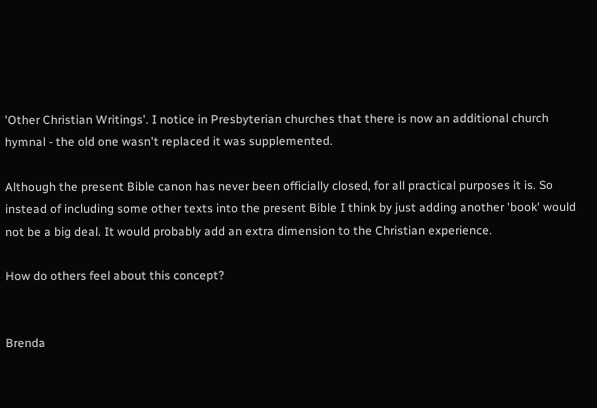'Other Christian Writings'. I notice in Presbyterian churches that there is now an additional church hymnal - the old one wasn't replaced it was supplemented.

Although the present Bible canon has never been officially closed, for all practical purposes it is. So instead of including some other texts into the present Bible I think by just adding another 'book' would not be a big deal. It would probably add an extra dimension to the Christian experience.

How do others feel about this concept?


Brenda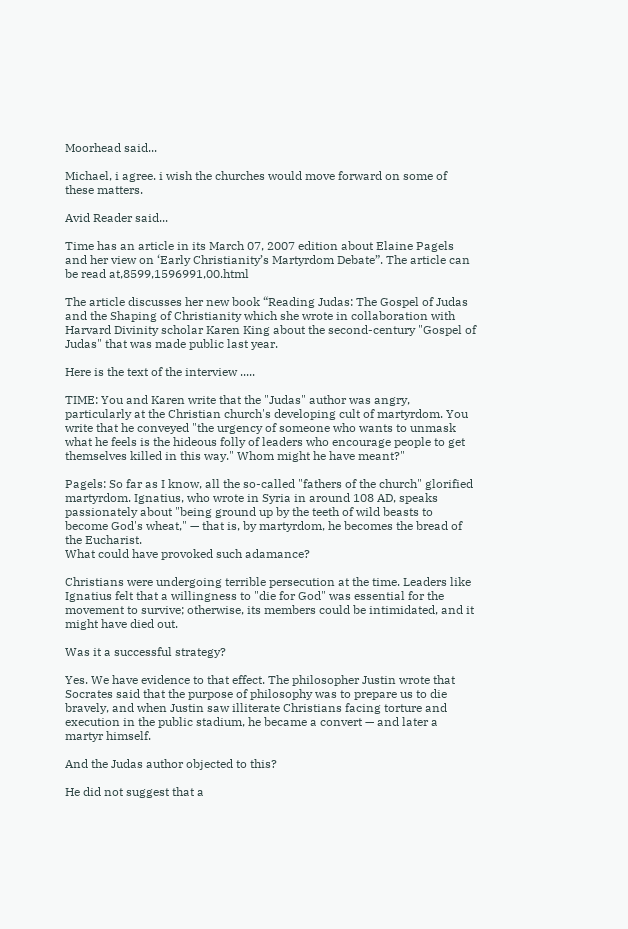Moorhead said...

Michael, i agree. i wish the churches would move forward on some of these matters.

Avid Reader said...

Time has an article in its March 07, 2007 edition about Elaine Pagels and her view on ‘Early Christianity’s Martyrdom Debate”. The article can be read at,8599,1596991,00.html

The article discusses her new book “Reading Judas: The Gospel of Judas and the Shaping of Christianity which she wrote in collaboration with Harvard Divinity scholar Karen King about the second-century "Gospel of Judas" that was made public last year.

Here is the text of the interview .....

TIME: You and Karen write that the "Judas" author was angry, particularly at the Christian church's developing cult of martyrdom. You write that he conveyed "the urgency of someone who wants to unmask what he feels is the hideous folly of leaders who encourage people to get themselves killed in this way." Whom might he have meant?"

Pagels: So far as I know, all the so-called "fathers of the church" glorified martyrdom. Ignatius, who wrote in Syria in around 108 AD, speaks passionately about "being ground up by the teeth of wild beasts to become God's wheat," — that is, by martyrdom, he becomes the bread of the Eucharist.
What could have provoked such adamance?

Christians were undergoing terrible persecution at the time. Leaders like Ignatius felt that a willingness to "die for God" was essential for the movement to survive; otherwise, its members could be intimidated, and it might have died out.

Was it a successful strategy?

Yes. We have evidence to that effect. The philosopher Justin wrote that Socrates said that the purpose of philosophy was to prepare us to die bravely, and when Justin saw illiterate Christians facing torture and execution in the public stadium, he became a convert — and later a martyr himself.

And the Judas author objected to this?

He did not suggest that a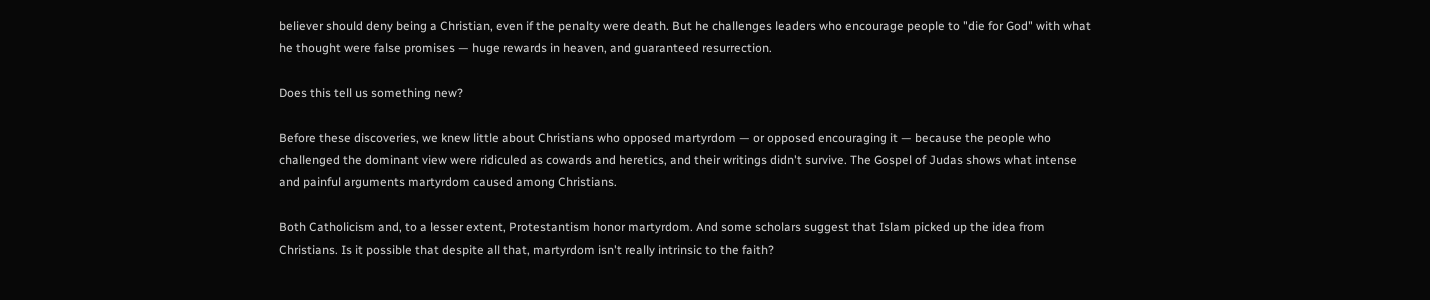believer should deny being a Christian, even if the penalty were death. But he challenges leaders who encourage people to "die for God" with what he thought were false promises — huge rewards in heaven, and guaranteed resurrection.

Does this tell us something new?

Before these discoveries, we knew little about Christians who opposed martyrdom — or opposed encouraging it — because the people who challenged the dominant view were ridiculed as cowards and heretics, and their writings didn't survive. The Gospel of Judas shows what intense and painful arguments martyrdom caused among Christians.

Both Catholicism and, to a lesser extent, Protestantism honor martyrdom. And some scholars suggest that Islam picked up the idea from Christians. Is it possible that despite all that, martyrdom isn't really intrinsic to the faith?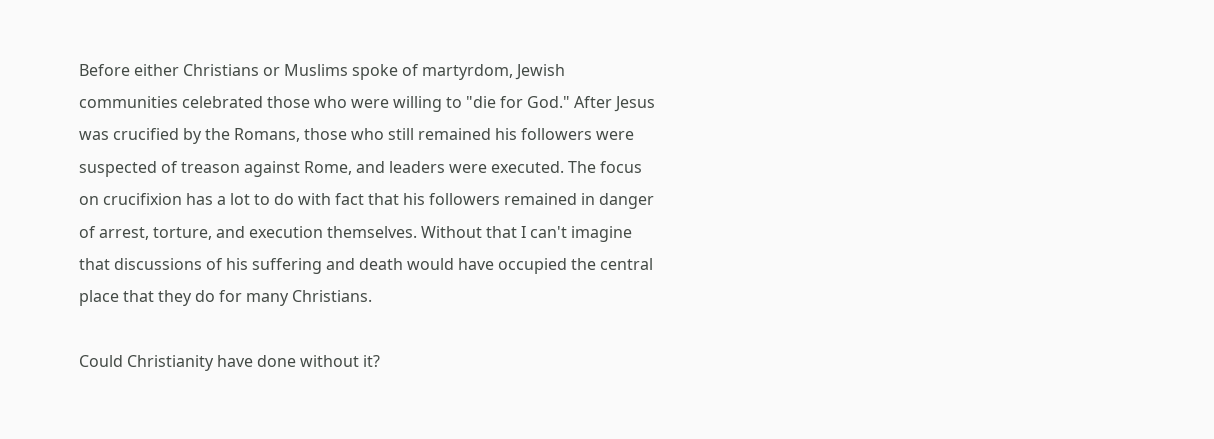Before either Christians or Muslims spoke of martyrdom, Jewish communities celebrated those who were willing to "die for God." After Jesus was crucified by the Romans, those who still remained his followers were suspected of treason against Rome, and leaders were executed. The focus on crucifixion has a lot to do with fact that his followers remained in danger of arrest, torture, and execution themselves. Without that I can't imagine that discussions of his suffering and death would have occupied the central place that they do for many Christians.

Could Christianity have done without it?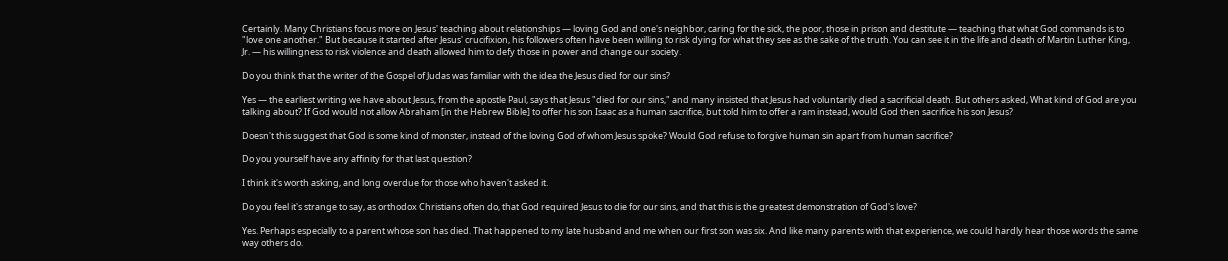Certainly. Many Christians focus more on Jesus' teaching about relationships — loving God and one's neighbor, caring for the sick, the poor, those in prison and destitute — teaching that what God commands is to "love one another." But because it started after Jesus' crucifixion, his followers often have been willing to risk dying for what they see as the sake of the truth. You can see it in the life and death of Martin Luther King, Jr. — his willingness to risk violence and death allowed him to defy those in power and change our society.

Do you think that the writer of the Gospel of Judas was familiar with the idea the Jesus died for our sins?

Yes — the earliest writing we have about Jesus, from the apostle Paul, says that Jesus "died for our sins," and many insisted that Jesus had voluntarily died a sacrificial death. But others asked, What kind of God are you talking about? If God would not allow Abraham [in the Hebrew Bible] to offer his son Isaac as a human sacrifice, but told him to offer a ram instead, would God then sacrifice his son Jesus?

Doesn't this suggest that God is some kind of monster, instead of the loving God of whom Jesus spoke? Would God refuse to forgive human sin apart from human sacrifice?

Do you yourself have any affinity for that last question?

I think it's worth asking, and long overdue for those who haven't asked it.

Do you feel it's strange to say, as orthodox Christians often do, that God required Jesus to die for our sins, and that this is the greatest demonstration of God's love?

Yes. Perhaps especially to a parent whose son has died. That happened to my late husband and me when our first son was six. And like many parents with that experience, we could hardly hear those words the same way others do.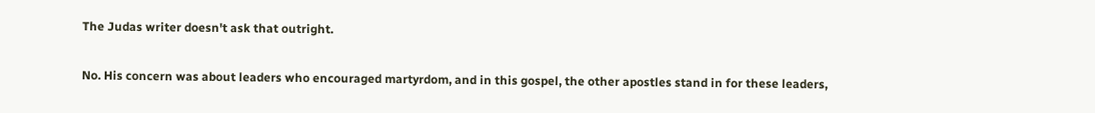The Judas writer doesn't ask that outright.

No. His concern was about leaders who encouraged martyrdom, and in this gospel, the other apostles stand in for these leaders,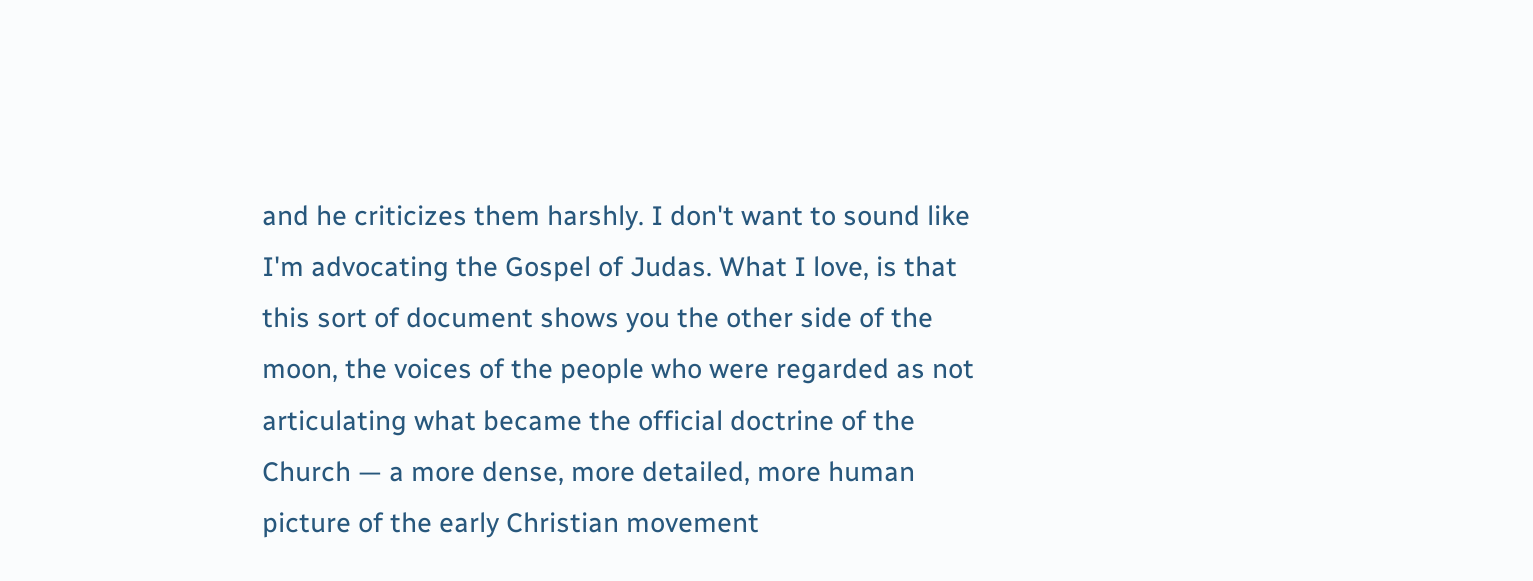and he criticizes them harshly. I don't want to sound like I'm advocating the Gospel of Judas. What I love, is that this sort of document shows you the other side of the moon, the voices of the people who were regarded as not articulating what became the official doctrine of the Church — a more dense, more detailed, more human picture of the early Christian movement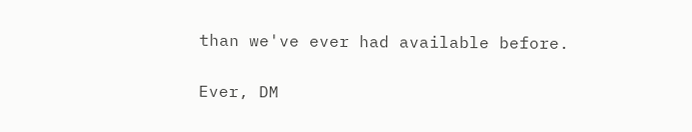than we've ever had available before.

Ever, DM